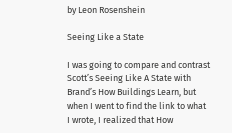by Leon Rosenshein

Seeing Like a State

I was going to compare and contrast Scott’s Seeing Like A State with Brand’s How Buildings Learn, but when I went to find the link to what I wrote, I realized that How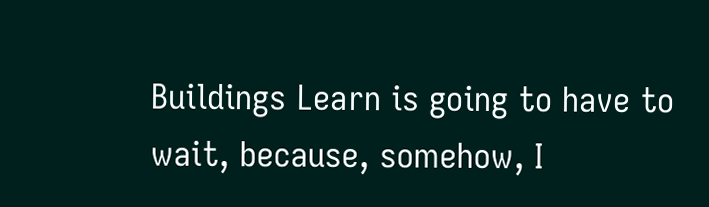Buildings Learn is going to have to wait, because, somehow, I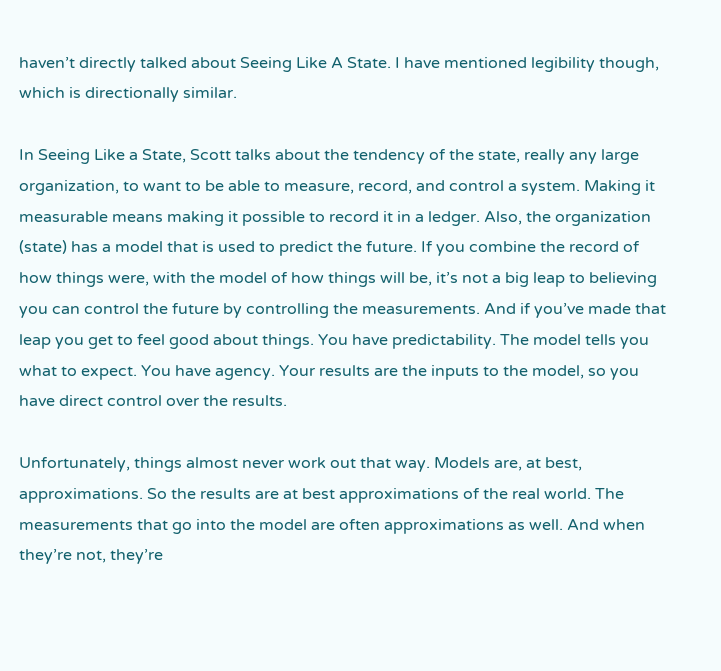haven’t directly talked about Seeing Like A State. I have mentioned legibility though, which is directionally similar.

In Seeing Like a State, Scott talks about the tendency of the state, really any large organization, to want to be able to measure, record, and control a system. Making it measurable means making it possible to record it in a ledger. Also, the organization (state) has a model that is used to predict the future. If you combine the record of how things were, with the model of how things will be, it’s not a big leap to believing you can control the future by controlling the measurements. And if you’ve made that leap you get to feel good about things. You have predictability. The model tells you what to expect. You have agency. Your results are the inputs to the model, so you have direct control over the results.

Unfortunately, things almost never work out that way. Models are, at best, approximations. So the results are at best approximations of the real world. The measurements that go into the model are often approximations as well. And when they’re not, they’re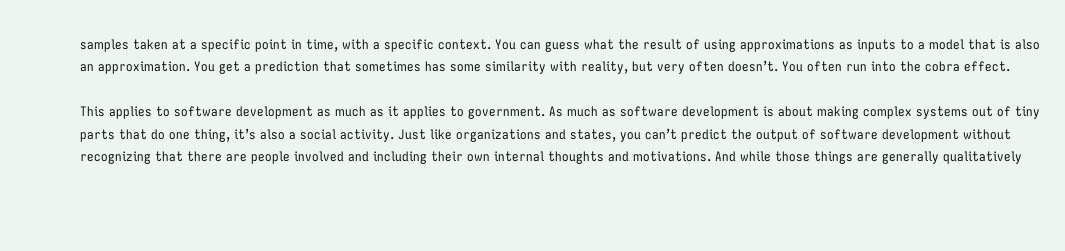samples taken at a specific point in time, with a specific context. You can guess what the result of using approximations as inputs to a model that is also an approximation. You get a prediction that sometimes has some similarity with reality, but very often doesn’t. You often run into the cobra effect.

This applies to software development as much as it applies to government. As much as software development is about making complex systems out of tiny parts that do one thing, it’s also a social activity. Just like organizations and states, you can’t predict the output of software development without recognizing that there are people involved and including their own internal thoughts and motivations. And while those things are generally qualitatively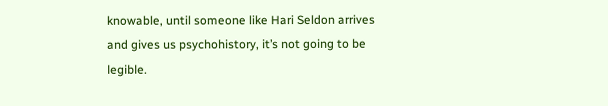knowable, until someone like Hari Seldon arrives and gives us psychohistory, it’s not going to be legible.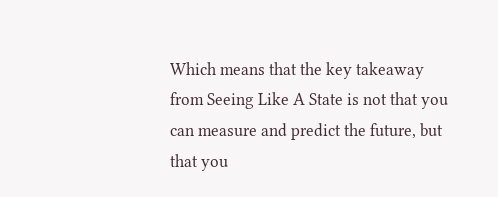Which means that the key takeaway from Seeing Like A State is not that you can measure and predict the future, but that you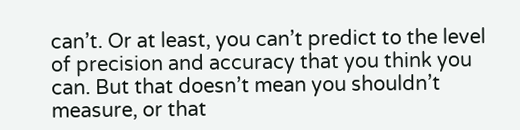can’t. Or at least, you can’t predict to the level of precision and accuracy that you think you can. But that doesn’t mean you shouldn’t measure, or that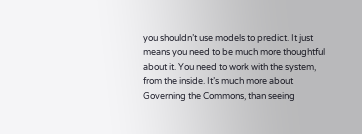you shouldn’t use models to predict. It just means you need to be much more thoughtful about it. You need to work with the system, from the inside. It’s much more about Governing the Commons, than seeing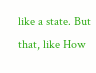like a state. But that, like How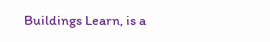Buildings Learn, is a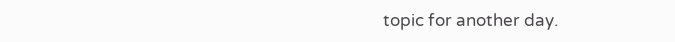topic for another day.